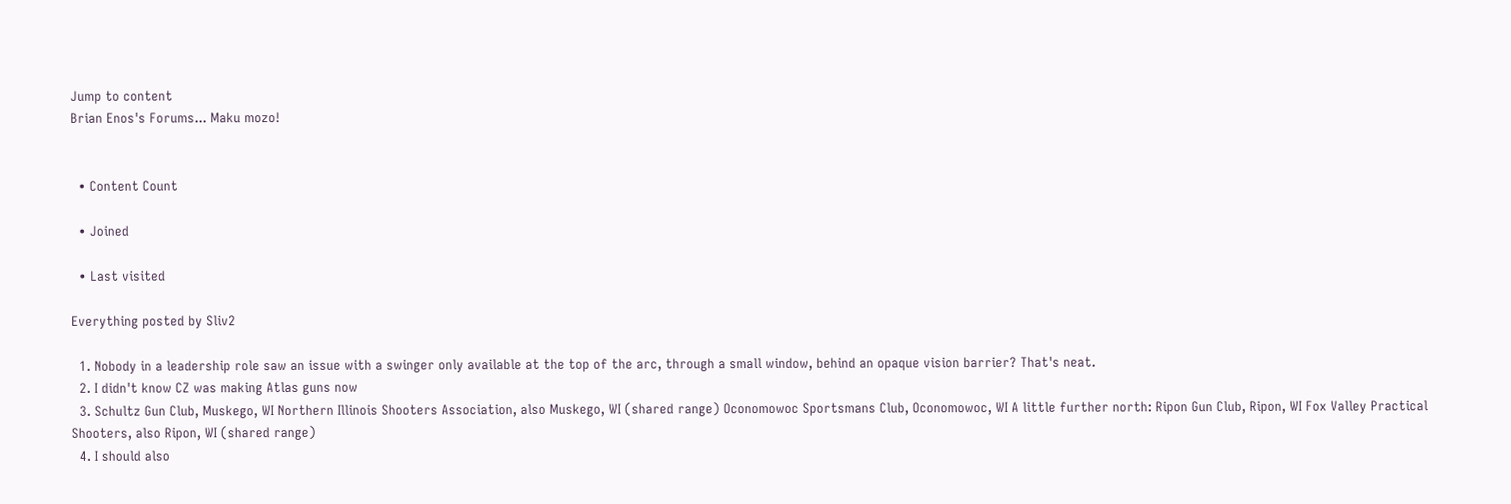Jump to content
Brian Enos's Forums... Maku mozo!


  • Content Count

  • Joined

  • Last visited

Everything posted by Sliv2

  1. Nobody in a leadership role saw an issue with a swinger only available at the top of the arc, through a small window, behind an opaque vision barrier? That's neat.
  2. I didn't know CZ was making Atlas guns now
  3. Schultz Gun Club, Muskego, WI Northern Illinois Shooters Association, also Muskego, WI (shared range) Oconomowoc Sportsmans Club, Oconomowoc, WI A little further north: Ripon Gun Club, Ripon, WI Fox Valley Practical Shooters, also Ripon, WI (shared range)
  4. I should also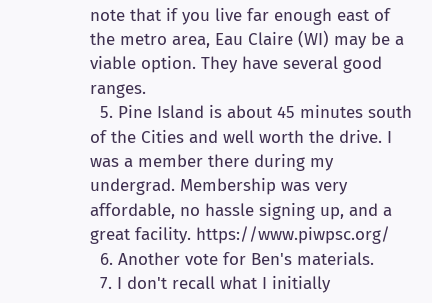note that if you live far enough east of the metro area, Eau Claire (WI) may be a viable option. They have several good ranges.
  5. Pine Island is about 45 minutes south of the Cities and well worth the drive. I was a member there during my undergrad. Membership was very affordable, no hassle signing up, and a great facility. https://www.piwpsc.org/
  6. Another vote for Ben's materials.
  7. I don't recall what I initially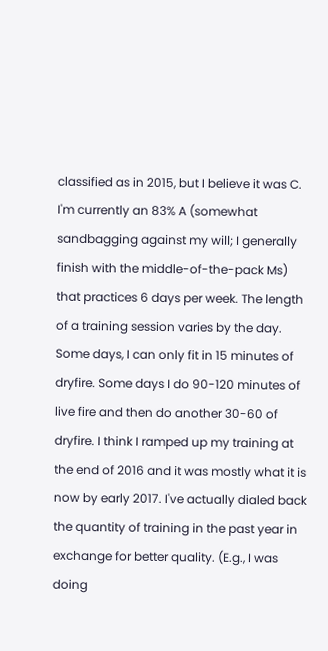classified as in 2015, but I believe it was C. I'm currently an 83% A (somewhat sandbagging against my will; I generally finish with the middle-of-the-pack Ms) that practices 6 days per week. The length of a training session varies by the day. Some days, I can only fit in 15 minutes of dryfire. Some days I do 90-120 minutes of live fire and then do another 30-60 of dryfire. I think I ramped up my training at the end of 2016 and it was mostly what it is now by early 2017. I've actually dialed back the quantity of training in the past year in exchange for better quality. (E.g., I was doing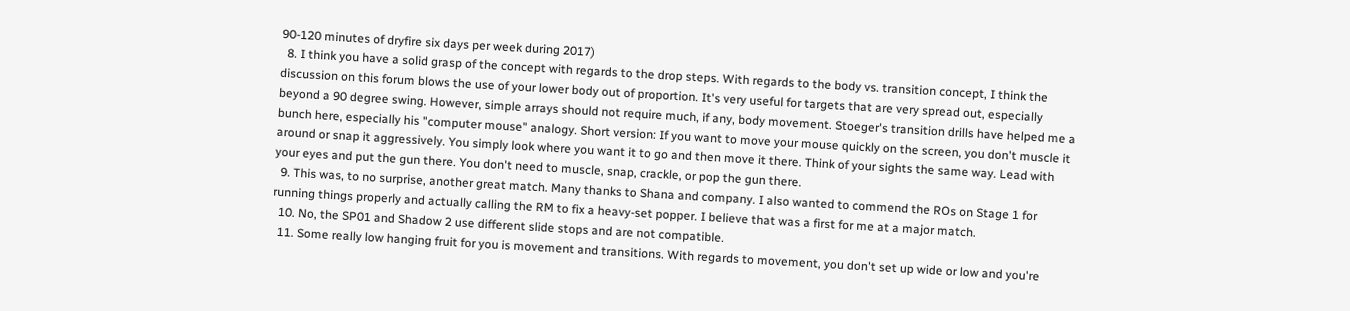90-120 minutes of dryfire six days per week during 2017)
  8. I think you have a solid grasp of the concept with regards to the drop steps. With regards to the body vs. transition concept, I think the discussion on this forum blows the use of your lower body out of proportion. It's very useful for targets that are very spread out, especially beyond a 90 degree swing. However, simple arrays should not require much, if any, body movement. Stoeger's transition drills have helped me a bunch here, especially his "computer mouse" analogy. Short version: If you want to move your mouse quickly on the screen, you don't muscle it around or snap it aggressively. You simply look where you want it to go and then move it there. Think of your sights the same way. Lead with your eyes and put the gun there. You don't need to muscle, snap, crackle, or pop the gun there.
  9. This was, to no surprise, another great match. Many thanks to Shana and company. I also wanted to commend the ROs on Stage 1 for running things properly and actually calling the RM to fix a heavy-set popper. I believe that was a first for me at a major match.
  10. No, the SP01 and Shadow 2 use different slide stops and are not compatible.
  11. Some really low hanging fruit for you is movement and transitions. With regards to movement, you don't set up wide or low and you're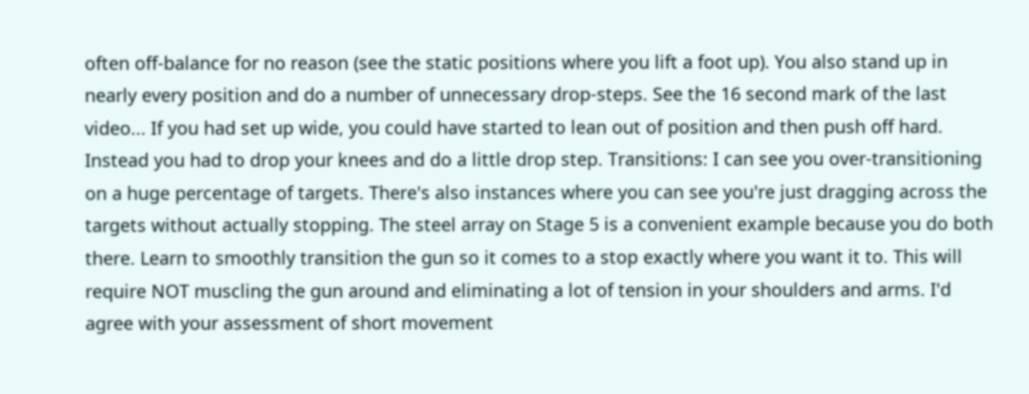often off-balance for no reason (see the static positions where you lift a foot up). You also stand up in nearly every position and do a number of unnecessary drop-steps. See the 16 second mark of the last video... If you had set up wide, you could have started to lean out of position and then push off hard. Instead you had to drop your knees and do a little drop step. Transitions: I can see you over-transitioning on a huge percentage of targets. There's also instances where you can see you're just dragging across the targets without actually stopping. The steel array on Stage 5 is a convenient example because you do both there. Learn to smoothly transition the gun so it comes to a stop exactly where you want it to. This will require NOT muscling the gun around and eliminating a lot of tension in your shoulders and arms. I'd agree with your assessment of short movement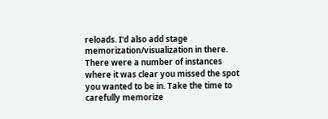reloads. I'd also add stage memorization/visualization in there. There were a number of instances where it was clear you missed the spot you wanted to be in. Take the time to carefully memorize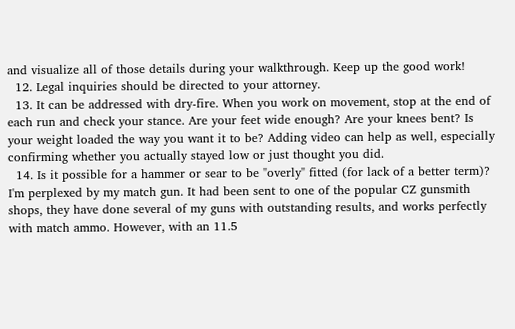and visualize all of those details during your walkthrough. Keep up the good work!
  12. Legal inquiries should be directed to your attorney.
  13. It can be addressed with dry-fire. When you work on movement, stop at the end of each run and check your stance. Are your feet wide enough? Are your knees bent? Is your weight loaded the way you want it to be? Adding video can help as well, especially confirming whether you actually stayed low or just thought you did.
  14. Is it possible for a hammer or sear to be "overly" fitted (for lack of a better term)? I'm perplexed by my match gun. It had been sent to one of the popular CZ gunsmith shops, they have done several of my guns with outstanding results, and works perfectly with match ammo. However, with an 11.5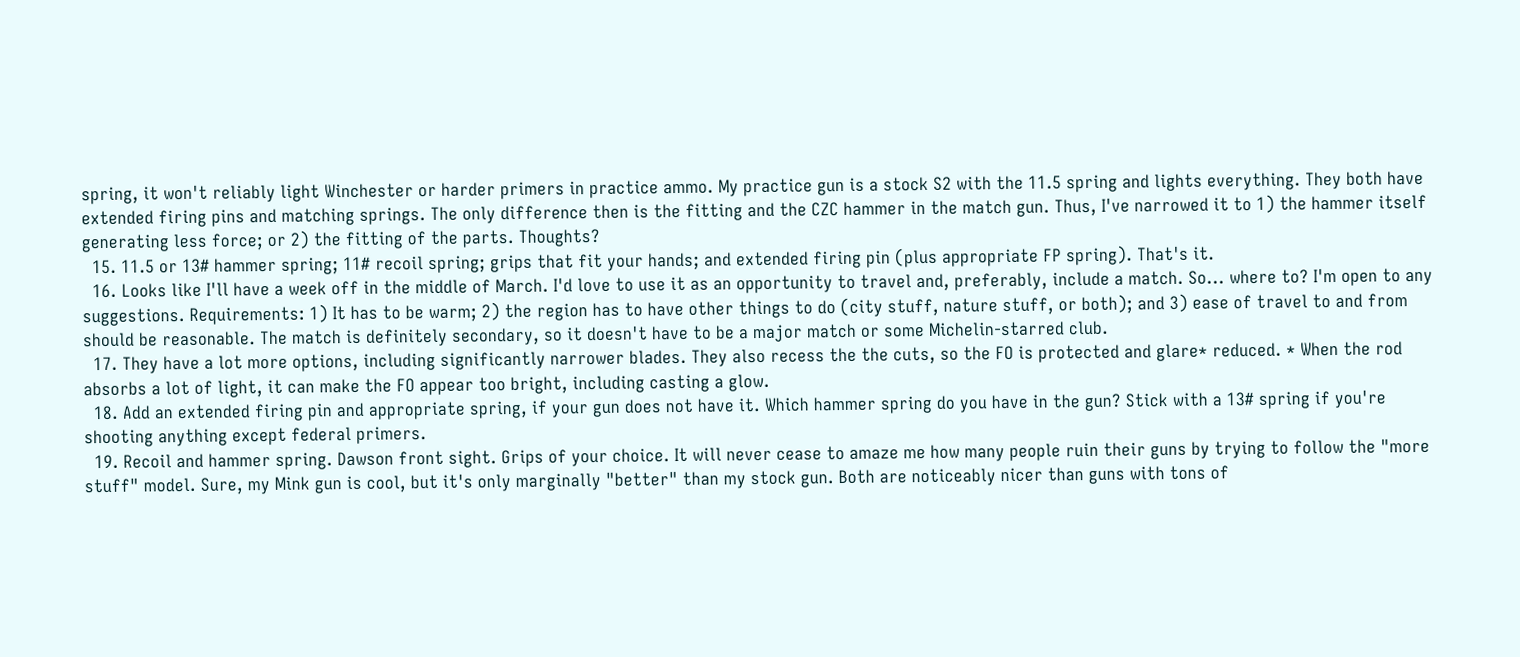spring, it won't reliably light Winchester or harder primers in practice ammo. My practice gun is a stock S2 with the 11.5 spring and lights everything. They both have extended firing pins and matching springs. The only difference then is the fitting and the CZC hammer in the match gun. Thus, I've narrowed it to 1) the hammer itself generating less force; or 2) the fitting of the parts. Thoughts?
  15. 11.5 or 13# hammer spring; 11# recoil spring; grips that fit your hands; and extended firing pin (plus appropriate FP spring). That's it.
  16. Looks like I'll have a week off in the middle of March. I'd love to use it as an opportunity to travel and, preferably, include a match. So... where to? I'm open to any suggestions. Requirements: 1) It has to be warm; 2) the region has to have other things to do (city stuff, nature stuff, or both); and 3) ease of travel to and from should be reasonable. The match is definitely secondary, so it doesn't have to be a major match or some Michelin-starred club.
  17. They have a lot more options, including significantly narrower blades. They also recess the the cuts, so the FO is protected and glare* reduced. * When the rod absorbs a lot of light, it can make the FO appear too bright, including casting a glow.
  18. Add an extended firing pin and appropriate spring, if your gun does not have it. Which hammer spring do you have in the gun? Stick with a 13# spring if you're shooting anything except federal primers.
  19. Recoil and hammer spring. Dawson front sight. Grips of your choice. It will never cease to amaze me how many people ruin their guns by trying to follow the "more stuff" model. Sure, my Mink gun is cool, but it's only marginally "better" than my stock gun. Both are noticeably nicer than guns with tons of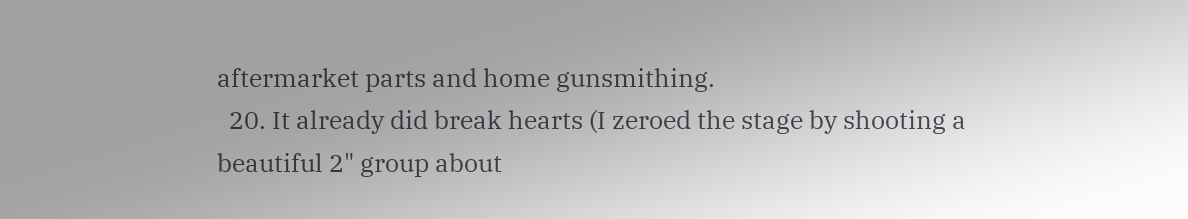aftermarket parts and home gunsmithing.
  20. It already did break hearts (I zeroed the stage by shooting a beautiful 2" group about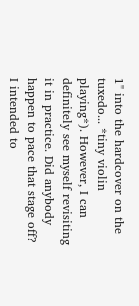1" into the hardcover on the tuxedo... *tiny violin playing*). However, I can definitely see myself revisiting it in practice. Did anybody happen to pace that stage off? I intended to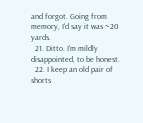and forgot. Going from memory, I'd say it was ~20 yards.
  21. Ditto. I'm mildly disappointed, to be honest.
  22. I keep an old pair of shorts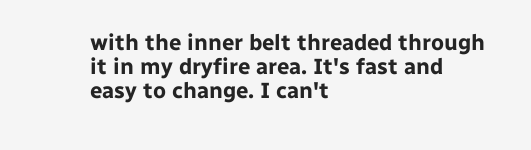with the inner belt threaded through it in my dryfire area. It's fast and easy to change. I can't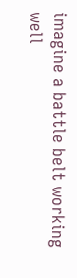imagine a battle belt working well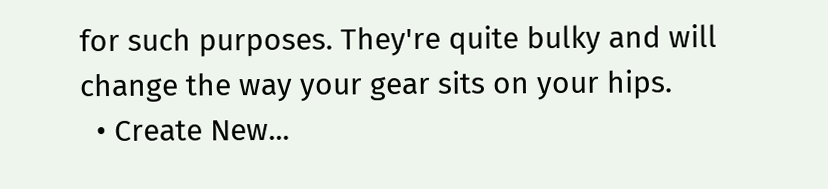for such purposes. They're quite bulky and will change the way your gear sits on your hips.
  • Create New...